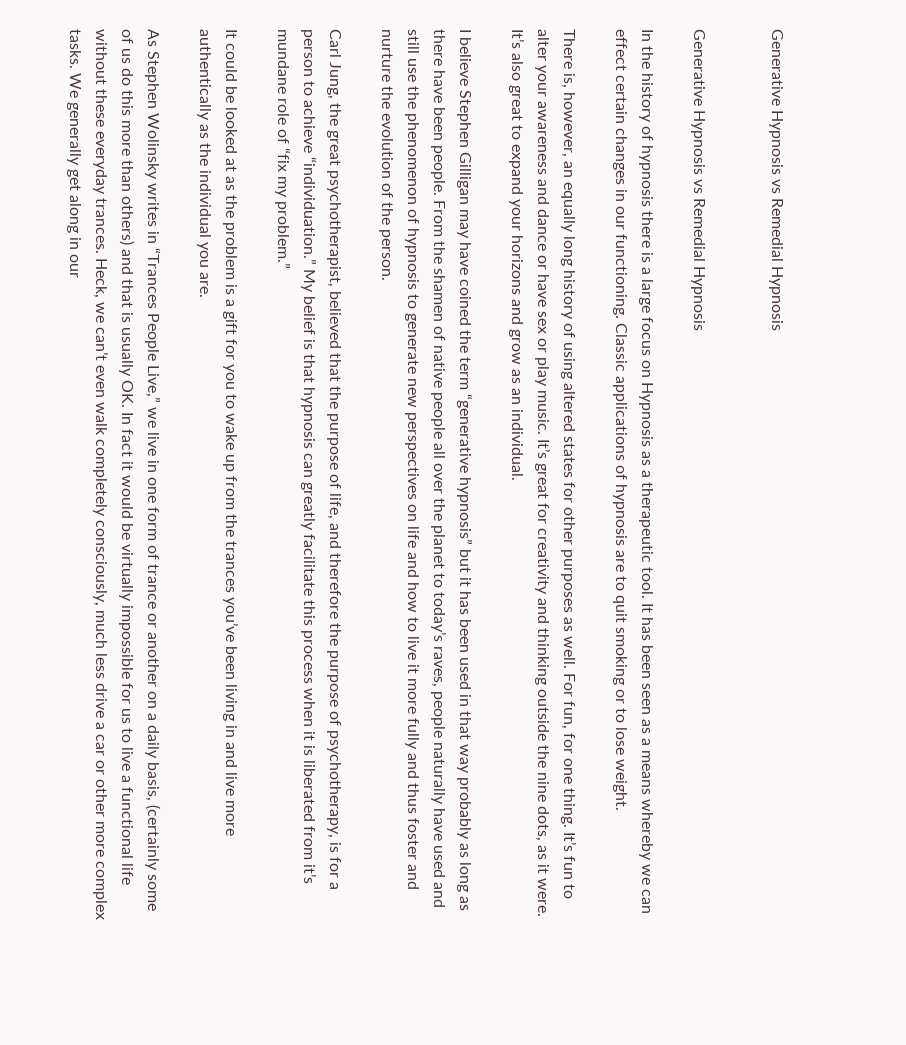Generative Hypnosis vs Remedial Hypnosis


Generative Hypnosis vs Remedial Hypnosis

In the history of hypnosis there is a large focus on Hypnosis as a therapeutic tool. It has been seen as a means whereby we can effect certain changes in our functioning. Classic applications of hypnosis are to quit smoking or to lose weight.

There is, however, an equally long history of using altered states for other purposes as well. For fun, for one thing. It’s fun to alter your awareness and dance or have sex or play music. It’s great for creativity and thinking outside the nine dots, as it were. It’s also great to expand your horizons and grow as an individual.

I believe Stephen Gilligan may have coined the term “generative hypnosis” but it has been used in that way probably as long as there have been people. From the shamen of native people all over the planet to today’s raves, people naturally have used and still use the phenomenon of hypnosis to generate new perspectives on life and how to live it more fully and thus foster and nurture the evolution of the person.

Carl Jung, the great psychotherapist, believed that the purpose of life, and therefore the purpose of psychotherapy, is for a person to achieve “individuation.” My belief is that hypnosis can greatly facilitate this process when it is liberated from it’s mundane role of “fix my problem.”

It could be looked at as the problem is a gift for you to wake up from the trances you’ve been living in and live more authentically as the individual you are.

As Stephen Wolinsky writes in “Trances People Live,” we live in one form of trance or another on a daily basis, (certainly some of us do this more than others) and that is usually OK. In fact it would be virtually impossible for us to live a functional life without these everyday trances. Heck, we can’t even walk completely consciously, much less drive a car or other more complex tasks. We generally get along in our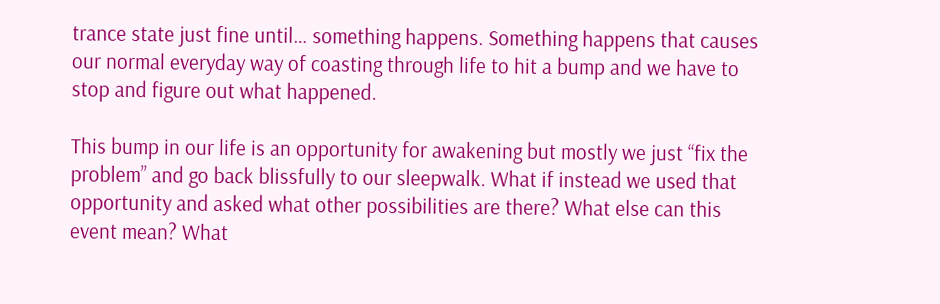trance state just fine until… something happens. Something happens that causes our normal everyday way of coasting through life to hit a bump and we have to stop and figure out what happened.

This bump in our life is an opportunity for awakening but mostly we just “fix the problem” and go back blissfully to our sleepwalk. What if instead we used that opportunity and asked what other possibilities are there? What else can this event mean? What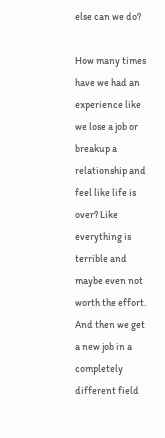else can we do?

How many times have we had an experience like we lose a job or breakup a relationship and feel like life is over? Like everything is terrible and maybe even not worth the effort. And then we get a new job in a completely different field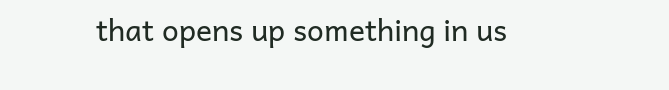that opens up something in us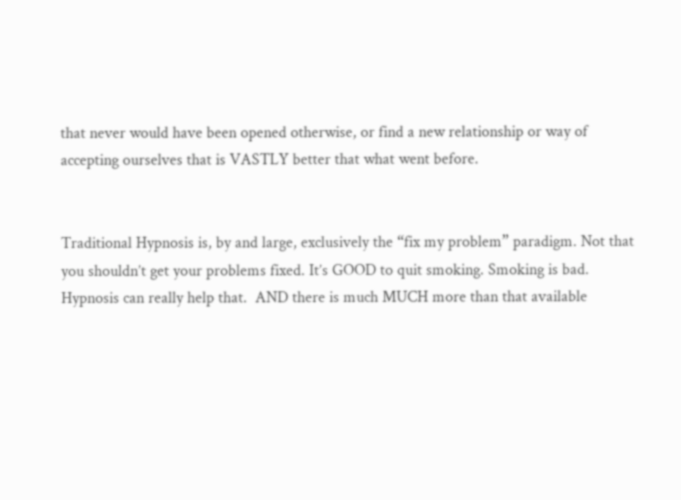that never would have been opened otherwise, or find a new relationship or way of accepting ourselves that is VASTLY better that what went before.


Traditional Hypnosis is, by and large, exclusively the “fix my problem” paradigm. Not that you shouldn’t get your problems fixed. It’s GOOD to quit smoking. Smoking is bad. Hypnosis can really help that.  AND there is much MUCH more than that available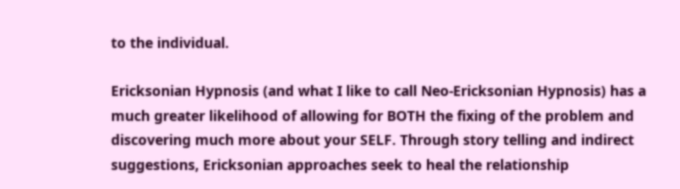to the individual.

Ericksonian Hypnosis (and what I like to call Neo-Ericksonian Hypnosis) has a much greater likelihood of allowing for BOTH the fixing of the problem and discovering much more about your SELF. Through story telling and indirect suggestions, Ericksonian approaches seek to heal the relationship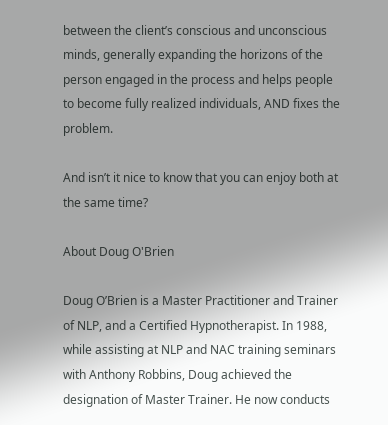between the client’s conscious and unconscious minds, generally expanding the horizons of the person engaged in the process and helps people to become fully realized individuals, AND fixes the problem.

And isn’t it nice to know that you can enjoy both at the same time?

About Doug O'Brien

Doug O’Brien is a Master Practitioner and Trainer of NLP, and a Certified Hypnotherapist. In 1988, while assisting at NLP and NAC training seminars with Anthony Robbins, Doug achieved the designation of Master Trainer. He now conducts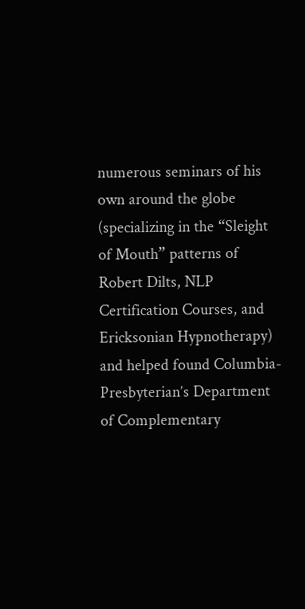numerous seminars of his own around the globe (specializing in the “Sleight of Mouth” patterns of Robert Dilts, NLP Certification Courses, and Ericksonian Hypnotherapy) and helped found Columbia-Presbyterian’s Department of Complementary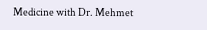Medicine with Dr. Mehmet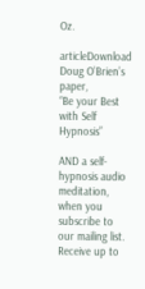Oz.

articleDownload Doug O’Brien’s paper,
“Be your Best with Self Hypnosis”

AND a self-hypnosis audio meditation, when you subscribe to our mailing list. Receive up to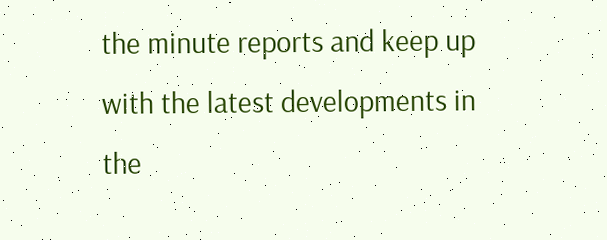the minute reports and keep up with the latest developments in the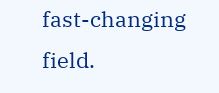fast-changing field.